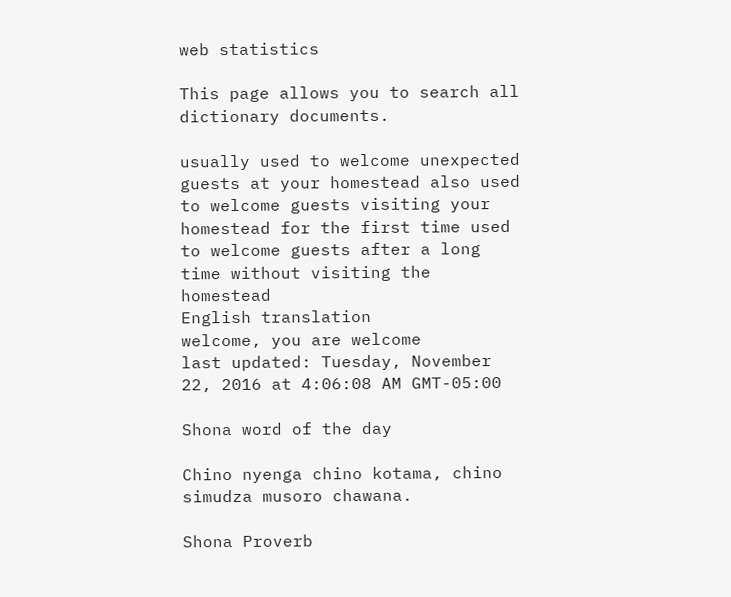web statistics

This page allows you to search all dictionary documents.

usually used to welcome unexpected guests at your homestead also used to welcome guests visiting your homestead for the first time used to welcome guests after a long time without visiting the homestead
English translation
welcome, you are welcome
last updated: Tuesday, November 22, 2016 at 4:06:08 AM GMT-05:00

Shona word of the day

Chino nyenga chino kotama, chino simudza musoro chawana.

Shona Proverb